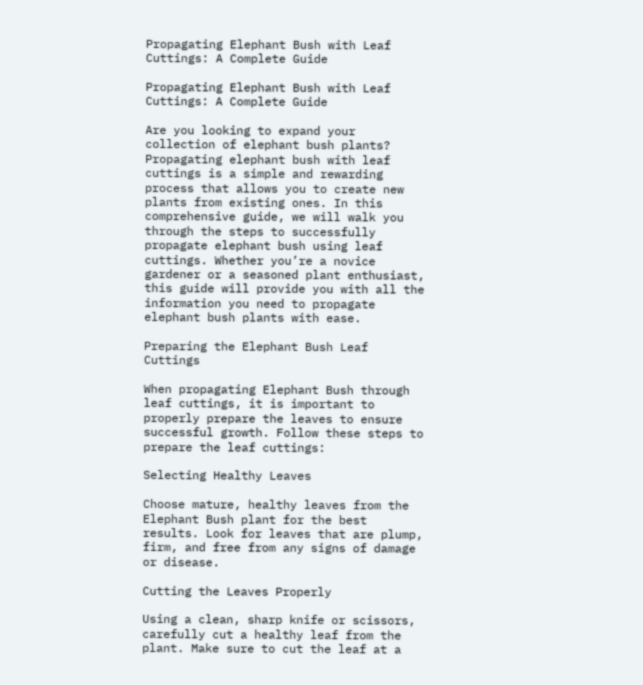Propagating Elephant Bush with Leaf Cuttings: A Complete Guide

Propagating Elephant Bush with Leaf Cuttings: A Complete Guide

Are you looking to expand your collection of elephant bush plants? Propagating elephant bush with leaf cuttings is a simple and rewarding process that allows you to create new plants from existing ones. In this comprehensive guide, we will walk you through the steps to successfully propagate elephant bush using leaf cuttings. Whether you’re a novice gardener or a seasoned plant enthusiast, this guide will provide you with all the information you need to propagate elephant bush plants with ease.

Preparing the Elephant Bush Leaf Cuttings

When propagating Elephant Bush through leaf cuttings, it is important to properly prepare the leaves to ensure successful growth. Follow these steps to prepare the leaf cuttings:

Selecting Healthy Leaves

Choose mature, healthy leaves from the Elephant Bush plant for the best results. Look for leaves that are plump, firm, and free from any signs of damage or disease.

Cutting the Leaves Properly

Using a clean, sharp knife or scissors, carefully cut a healthy leaf from the plant. Make sure to cut the leaf at a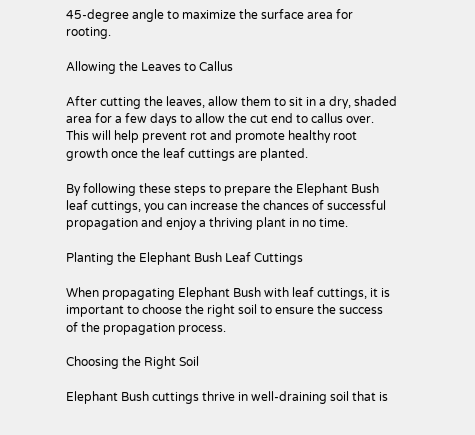45-degree angle to maximize the surface area for rooting.

Allowing the Leaves to Callus

After cutting the leaves, allow them to sit in a dry, shaded area for a few days to allow the cut end to callus over. This will help prevent rot and promote healthy root growth once the leaf cuttings are planted.

By following these steps to prepare the Elephant Bush leaf cuttings, you can increase the chances of successful propagation and enjoy a thriving plant in no time.

Planting the Elephant Bush Leaf Cuttings

When propagating Elephant Bush with leaf cuttings, it is important to choose the right soil to ensure the success of the propagation process.

Choosing the Right Soil

Elephant Bush cuttings thrive in well-draining soil that is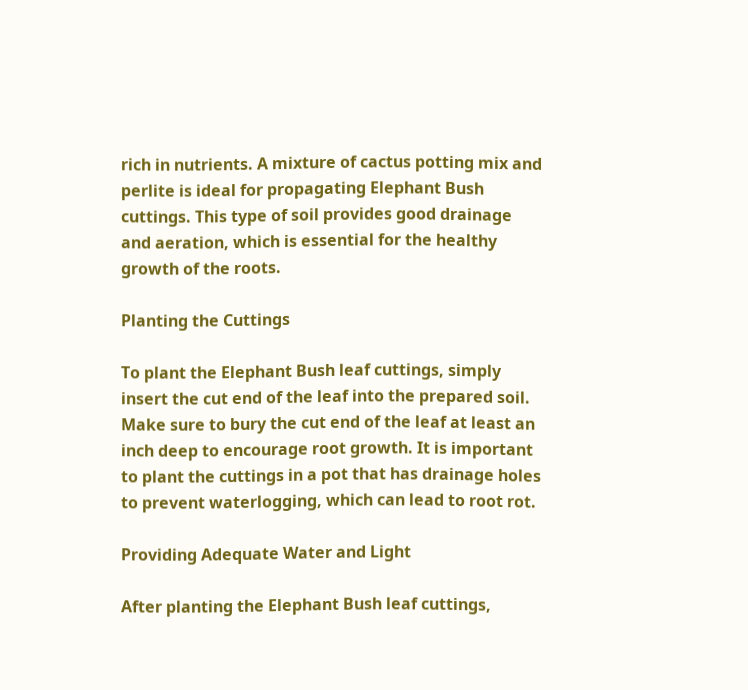rich in nutrients. A mixture of cactus potting mix and perlite is ideal for propagating Elephant Bush cuttings. This type of soil provides good drainage and aeration, which is essential for the healthy growth of the roots.

Planting the Cuttings

To plant the Elephant Bush leaf cuttings, simply insert the cut end of the leaf into the prepared soil. Make sure to bury the cut end of the leaf at least an inch deep to encourage root growth. It is important to plant the cuttings in a pot that has drainage holes to prevent waterlogging, which can lead to root rot.

Providing Adequate Water and Light

After planting the Elephant Bush leaf cuttings,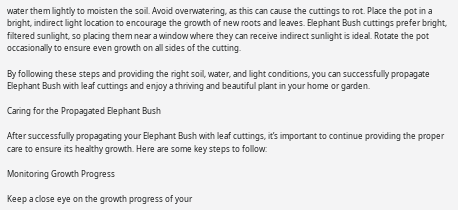water them lightly to moisten the soil. Avoid overwatering, as this can cause the cuttings to rot. Place the pot in a bright, indirect light location to encourage the growth of new roots and leaves. Elephant Bush cuttings prefer bright, filtered sunlight, so placing them near a window where they can receive indirect sunlight is ideal. Rotate the pot occasionally to ensure even growth on all sides of the cutting.

By following these steps and providing the right soil, water, and light conditions, you can successfully propagate Elephant Bush with leaf cuttings and enjoy a thriving and beautiful plant in your home or garden.

Caring for the Propagated Elephant Bush

After successfully propagating your Elephant Bush with leaf cuttings, it’s important to continue providing the proper care to ensure its healthy growth. Here are some key steps to follow:

Monitoring Growth Progress

Keep a close eye on the growth progress of your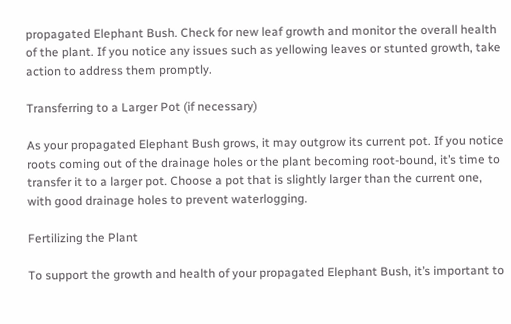propagated Elephant Bush. Check for new leaf growth and monitor the overall health of the plant. If you notice any issues such as yellowing leaves or stunted growth, take action to address them promptly.

Transferring to a Larger Pot (if necessary)

As your propagated Elephant Bush grows, it may outgrow its current pot. If you notice roots coming out of the drainage holes or the plant becoming root-bound, it’s time to transfer it to a larger pot. Choose a pot that is slightly larger than the current one, with good drainage holes to prevent waterlogging.

Fertilizing the Plant

To support the growth and health of your propagated Elephant Bush, it’s important to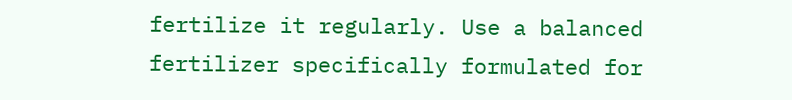fertilize it regularly. Use a balanced fertilizer specifically formulated for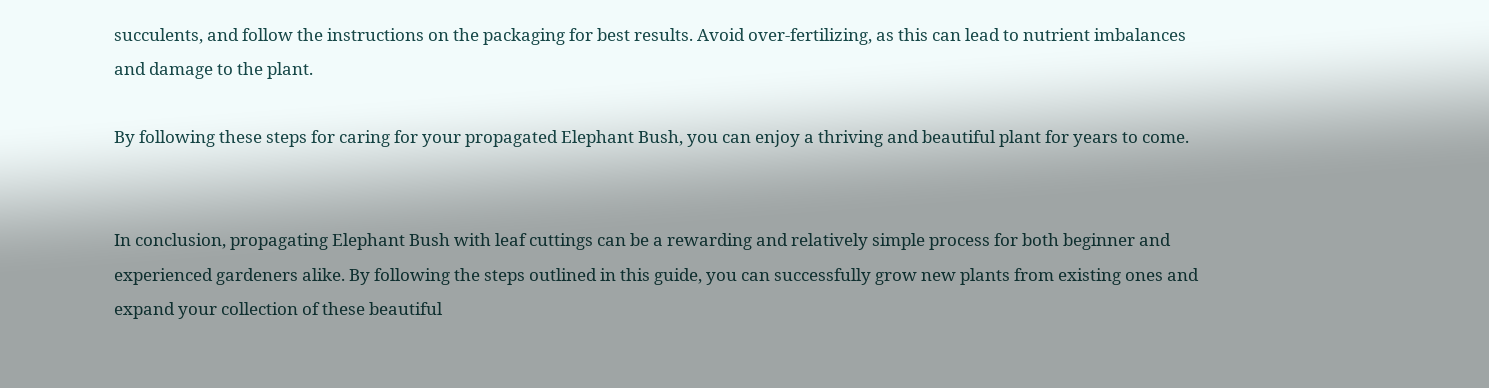succulents, and follow the instructions on the packaging for best results. Avoid over-fertilizing, as this can lead to nutrient imbalances and damage to the plant.

By following these steps for caring for your propagated Elephant Bush, you can enjoy a thriving and beautiful plant for years to come.


In conclusion, propagating Elephant Bush with leaf cuttings can be a rewarding and relatively simple process for both beginner and experienced gardeners alike. By following the steps outlined in this guide, you can successfully grow new plants from existing ones and expand your collection of these beautiful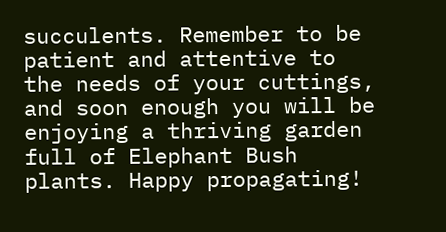succulents. Remember to be patient and attentive to the needs of your cuttings, and soon enough you will be enjoying a thriving garden full of Elephant Bush plants. Happy propagating!